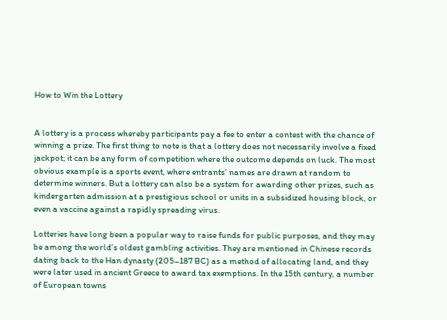How to Win the Lottery


A lottery is a process whereby participants pay a fee to enter a contest with the chance of winning a prize. The first thing to note is that a lottery does not necessarily involve a fixed jackpot; it can be any form of competition where the outcome depends on luck. The most obvious example is a sports event, where entrants’ names are drawn at random to determine winners. But a lottery can also be a system for awarding other prizes, such as kindergarten admission at a prestigious school or units in a subsidized housing block, or even a vaccine against a rapidly spreading virus.

Lotteries have long been a popular way to raise funds for public purposes, and they may be among the world’s oldest gambling activities. They are mentioned in Chinese records dating back to the Han dynasty (205–187 BC) as a method of allocating land, and they were later used in ancient Greece to award tax exemptions. In the 15th century, a number of European towns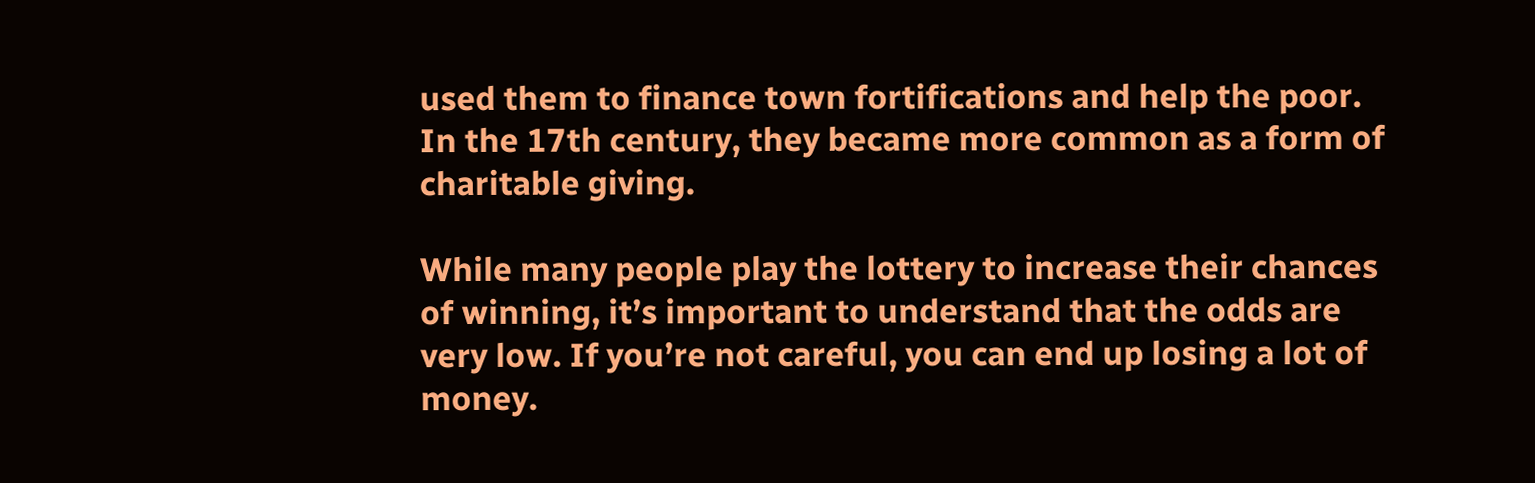used them to finance town fortifications and help the poor. In the 17th century, they became more common as a form of charitable giving.

While many people play the lottery to increase their chances of winning, it’s important to understand that the odds are very low. If you’re not careful, you can end up losing a lot of money.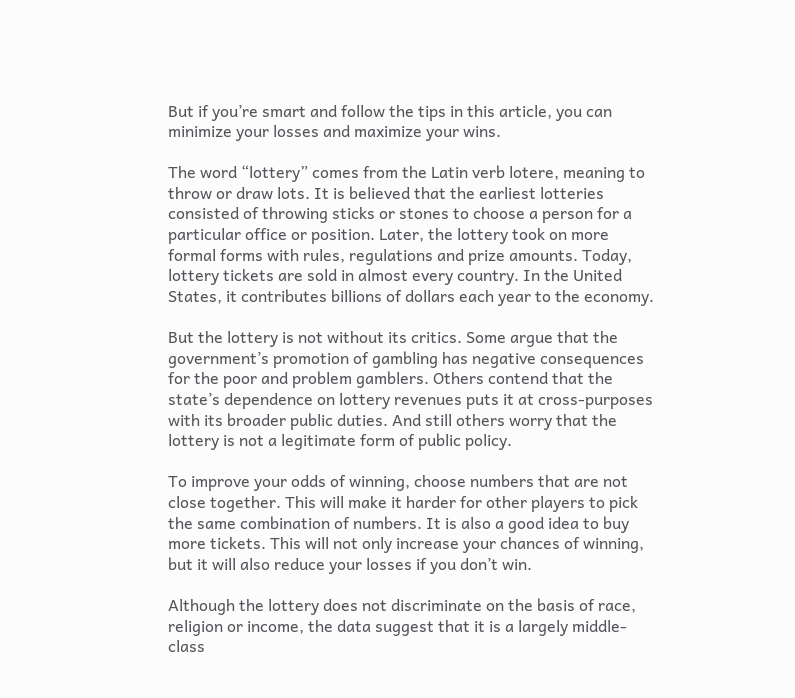But if you’re smart and follow the tips in this article, you can minimize your losses and maximize your wins.

The word “lottery” comes from the Latin verb lotere, meaning to throw or draw lots. It is believed that the earliest lotteries consisted of throwing sticks or stones to choose a person for a particular office or position. Later, the lottery took on more formal forms with rules, regulations and prize amounts. Today, lottery tickets are sold in almost every country. In the United States, it contributes billions of dollars each year to the economy.

But the lottery is not without its critics. Some argue that the government’s promotion of gambling has negative consequences for the poor and problem gamblers. Others contend that the state’s dependence on lottery revenues puts it at cross-purposes with its broader public duties. And still others worry that the lottery is not a legitimate form of public policy.

To improve your odds of winning, choose numbers that are not close together. This will make it harder for other players to pick the same combination of numbers. It is also a good idea to buy more tickets. This will not only increase your chances of winning, but it will also reduce your losses if you don’t win.

Although the lottery does not discriminate on the basis of race, religion or income, the data suggest that it is a largely middle-class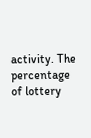activity. The percentage of lottery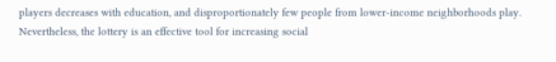players decreases with education, and disproportionately few people from lower-income neighborhoods play. Nevertheless, the lottery is an effective tool for increasing social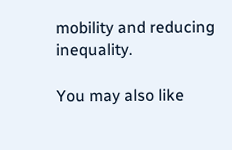mobility and reducing inequality.

You may also like